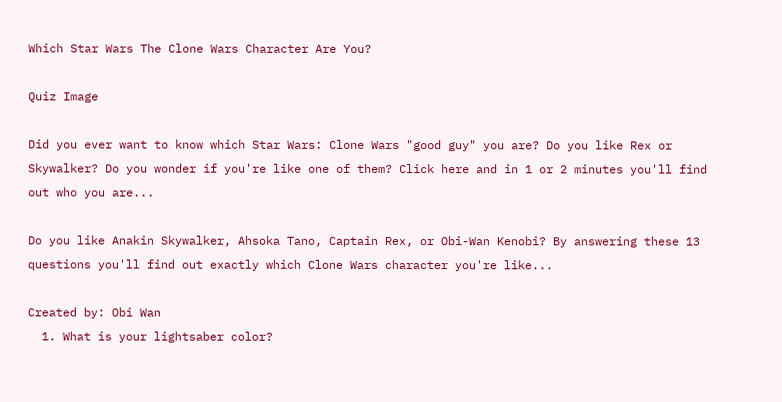Which Star Wars The Clone Wars Character Are You?

Quiz Image

Did you ever want to know which Star Wars: Clone Wars "good guy" you are? Do you like Rex or Skywalker? Do you wonder if you're like one of them? Click here and in 1 or 2 minutes you'll find out who you are...

Do you like Anakin Skywalker, Ahsoka Tano, Captain Rex, or Obi-Wan Kenobi? By answering these 13 questions you'll find out exactly which Clone Wars character you're like...

Created by: Obi Wan
  1. What is your lightsaber color?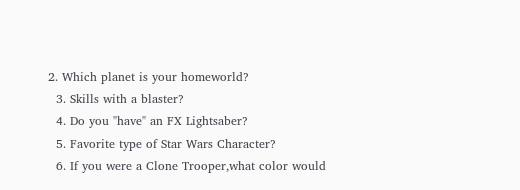2. Which planet is your homeworld?
  3. Skills with a blaster?
  4. Do you "have" an FX Lightsaber?
  5. Favorite type of Star Wars Character?
  6. If you were a Clone Trooper,what color would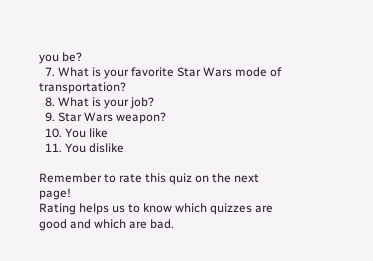you be?
  7. What is your favorite Star Wars mode of transportation?
  8. What is your job?
  9. Star Wars weapon?
  10. You like
  11. You dislike

Remember to rate this quiz on the next page!
Rating helps us to know which quizzes are good and which are bad.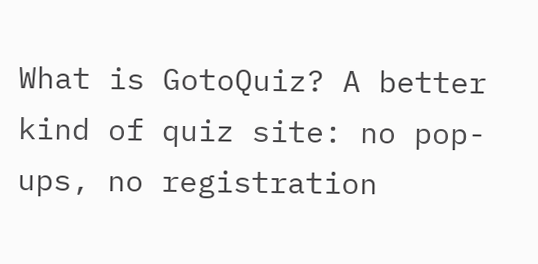What is GotoQuiz? A better kind of quiz site: no pop-ups, no registration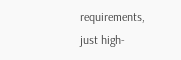requirements, just high-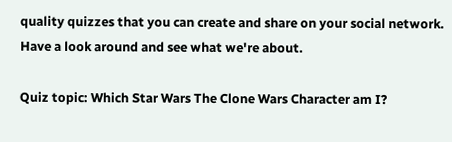quality quizzes that you can create and share on your social network. Have a look around and see what we're about.

Quiz topic: Which Star Wars The Clone Wars Character am I?